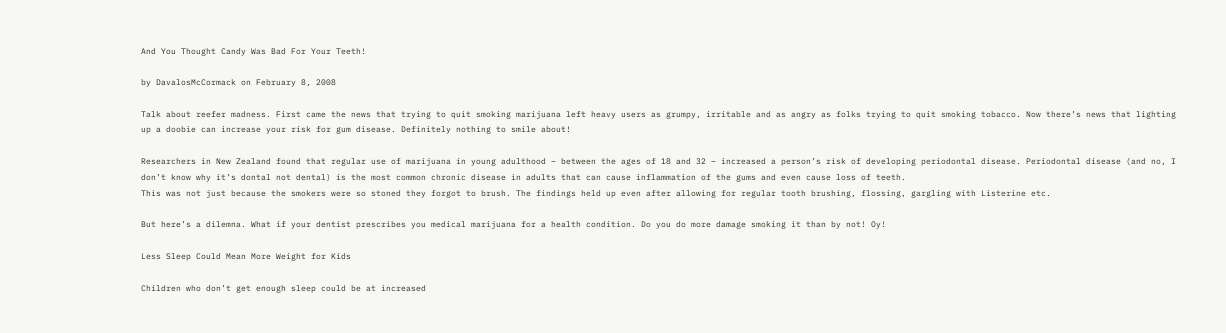And You Thought Candy Was Bad For Your Teeth!

by DavalosMcCormack on February 8, 2008

Talk about reefer madness. First came the news that trying to quit smoking marijuana left heavy users as grumpy, irritable and as angry as folks trying to quit smoking tobacco. Now there’s news that lighting up a doobie can increase your risk for gum disease. Definitely nothing to smile about!

Researchers in New Zealand found that regular use of marijuana in young adulthood – between the ages of 18 and 32 – increased a person’s risk of developing periodontal disease. Periodontal disease (and no, I don’t know why it’s dontal not dental) is the most common chronic disease in adults that can cause inflammation of the gums and even cause loss of teeth.
This was not just because the smokers were so stoned they forgot to brush. The findings held up even after allowing for regular tooth brushing, flossing, gargling with Listerine etc.

But here’s a dilemna. What if your dentist prescribes you medical marijuana for a health condition. Do you do more damage smoking it than by not! Oy!

Less Sleep Could Mean More Weight for Kids

Children who don’t get enough sleep could be at increased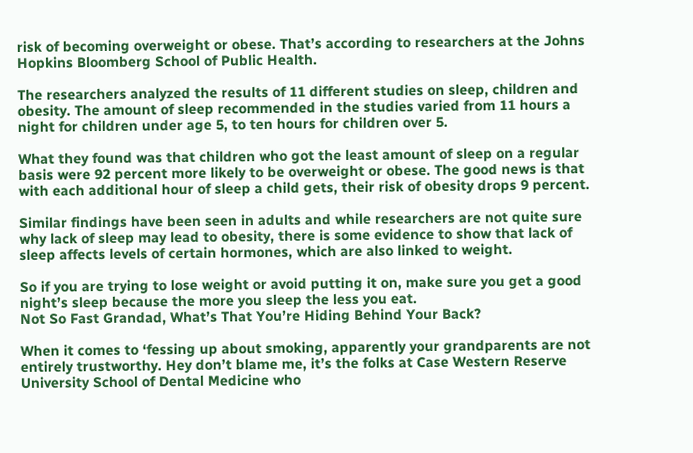risk of becoming overweight or obese. That’s according to researchers at the Johns Hopkins Bloomberg School of Public Health.

The researchers analyzed the results of 11 different studies on sleep, children and obesity. The amount of sleep recommended in the studies varied from 11 hours a night for children under age 5, to ten hours for children over 5.

What they found was that children who got the least amount of sleep on a regular basis were 92 percent more likely to be overweight or obese. The good news is that with each additional hour of sleep a child gets, their risk of obesity drops 9 percent.

Similar findings have been seen in adults and while researchers are not quite sure why lack of sleep may lead to obesity, there is some evidence to show that lack of sleep affects levels of certain hormones, which are also linked to weight.

So if you are trying to lose weight or avoid putting it on, make sure you get a good night’s sleep because the more you sleep the less you eat.
Not So Fast Grandad, What’s That You’re Hiding Behind Your Back?

When it comes to ‘fessing up about smoking, apparently your grandparents are not entirely trustworthy. Hey don’t blame me, it’s the folks at Case Western Reserve University School of Dental Medicine who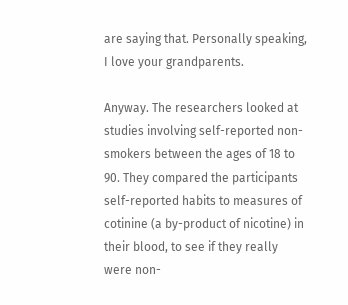are saying that. Personally speaking, I love your grandparents.

Anyway. The researchers looked at studies involving self-reported non-smokers between the ages of 18 to 90. They compared the participants self-reported habits to measures of cotinine (a by-product of nicotine) in their blood, to see if they really were non-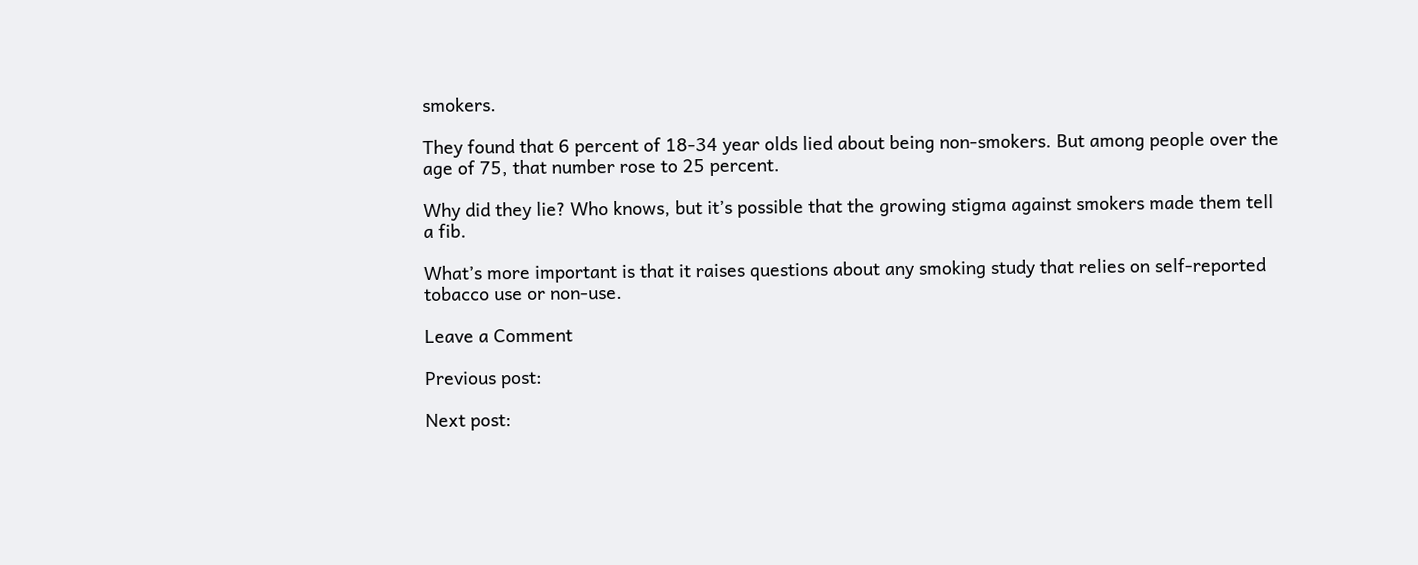smokers.

They found that 6 percent of 18-34 year olds lied about being non-smokers. But among people over the age of 75, that number rose to 25 percent.

Why did they lie? Who knows, but it’s possible that the growing stigma against smokers made them tell a fib.

What’s more important is that it raises questions about any smoking study that relies on self-reported tobacco use or non-use.

Leave a Comment

Previous post:

Next post: